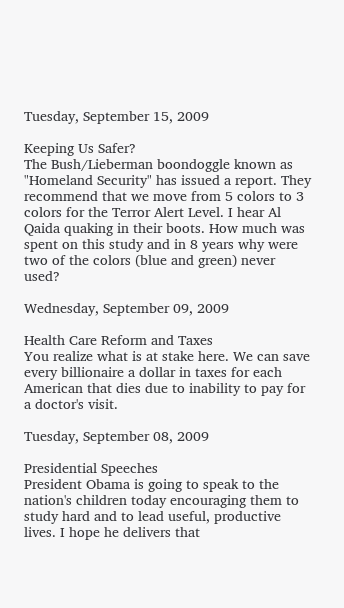Tuesday, September 15, 2009

Keeping Us Safer?
The Bush/Lieberman boondoggle known as "Homeland Security" has issued a report. They recommend that we move from 5 colors to 3 colors for the Terror Alert Level. I hear Al Qaida quaking in their boots. How much was spent on this study and in 8 years why were two of the colors (blue and green) never used?

Wednesday, September 09, 2009

Health Care Reform and Taxes
You realize what is at stake here. We can save every billionaire a dollar in taxes for each American that dies due to inability to pay for a doctor's visit.

Tuesday, September 08, 2009

Presidential Speeches
President Obama is going to speak to the nation's children today encouraging them to study hard and to lead useful, productive lives. I hope he delivers that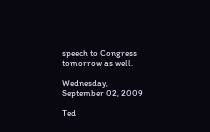speech to Congress tomorrow as well.

Wednesday, September 02, 2009

Ted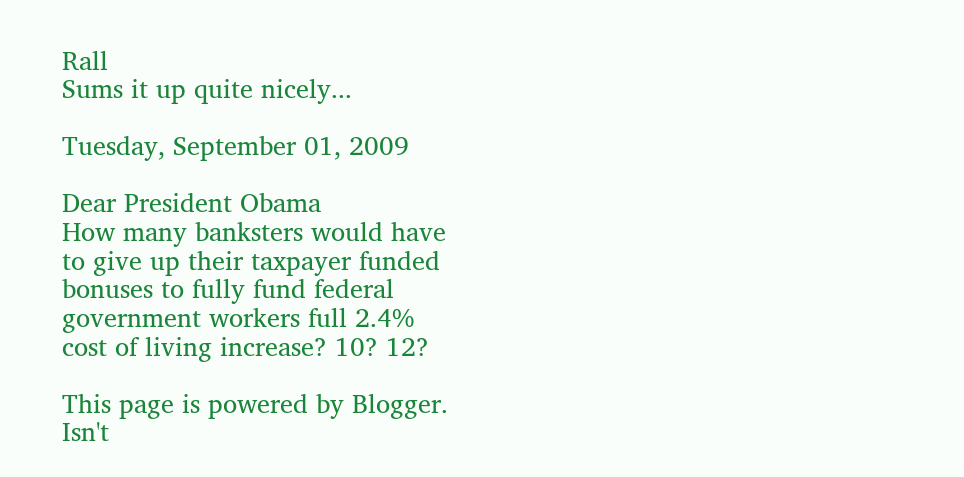Rall
Sums it up quite nicely...

Tuesday, September 01, 2009

Dear President Obama
How many banksters would have to give up their taxpayer funded bonuses to fully fund federal government workers full 2.4% cost of living increase? 10? 12?

This page is powered by Blogger. Isn't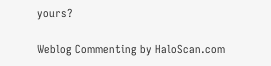yours?

Weblog Commenting by HaloScan.com